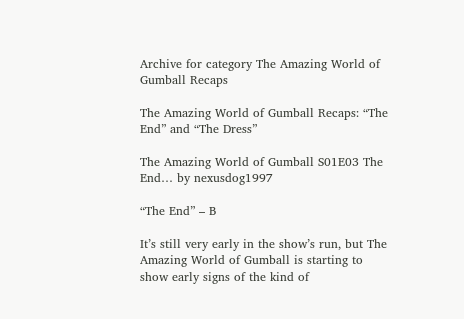Archive for category The Amazing World of Gumball Recaps

The Amazing World of Gumball Recaps: “The End” and “The Dress”

The Amazing World of Gumball S01E03 The End… by nexusdog1997

“The End” – B

It’s still very early in the show’s run, but The Amazing World of Gumball is starting to show early signs of the kind of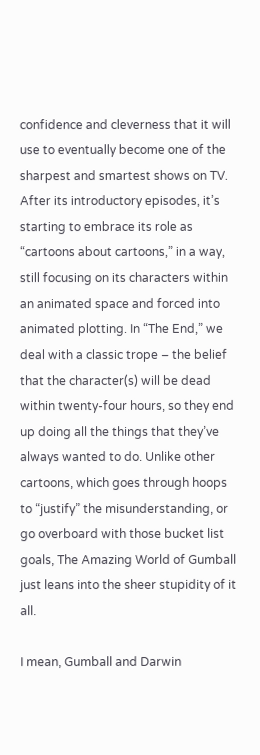confidence and cleverness that it will use to eventually become one of the sharpest and smartest shows on TV. After its introductory episodes, it’s starting to embrace its role as “cartoons about cartoons,” in a way, still focusing on its characters within an animated space and forced into animated plotting. In “The End,” we deal with a classic trope – the belief that the character(s) will be dead within twenty-four hours, so they end up doing all the things that they’ve always wanted to do. Unlike other cartoons, which goes through hoops to “justify” the misunderstanding, or go overboard with those bucket list goals, The Amazing World of Gumball just leans into the sheer stupidity of it all.

I mean, Gumball and Darwin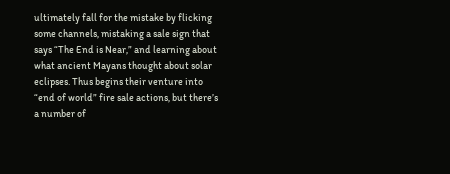ultimately fall for the mistake by flicking some channels, mistaking a sale sign that says “The End is Near,” and learning about what ancient Mayans thought about solar eclipses. Thus begins their venture into “end of world” fire sale actions, but there’s a number of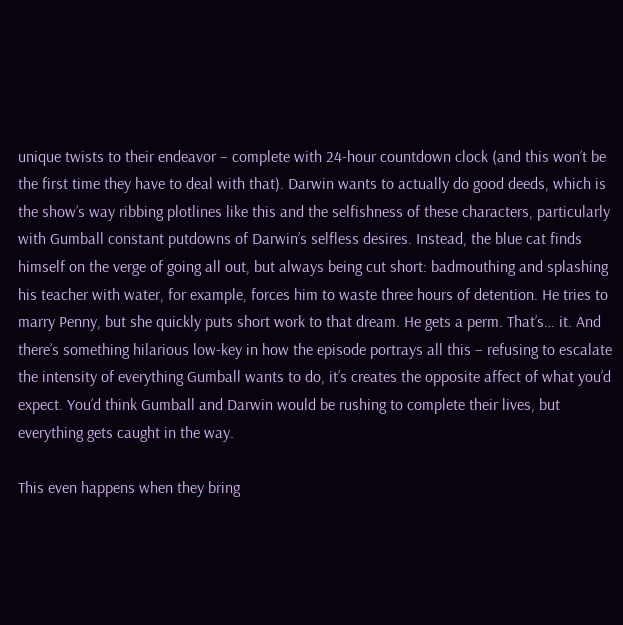unique twists to their endeavor – complete with 24-hour countdown clock (and this won’t be the first time they have to deal with that). Darwin wants to actually do good deeds, which is the show’s way ribbing plotlines like this and the selfishness of these characters, particularly with Gumball constant putdowns of Darwin’s selfless desires. Instead, the blue cat finds himself on the verge of going all out, but always being cut short: badmouthing and splashing his teacher with water, for example, forces him to waste three hours of detention. He tries to marry Penny, but she quickly puts short work to that dream. He gets a perm. That’s… it. And there’s something hilarious low-key in how the episode portrays all this – refusing to escalate the intensity of everything Gumball wants to do, it’s creates the opposite affect of what you’d expect. You’d think Gumball and Darwin would be rushing to complete their lives, but everything gets caught in the way.

This even happens when they bring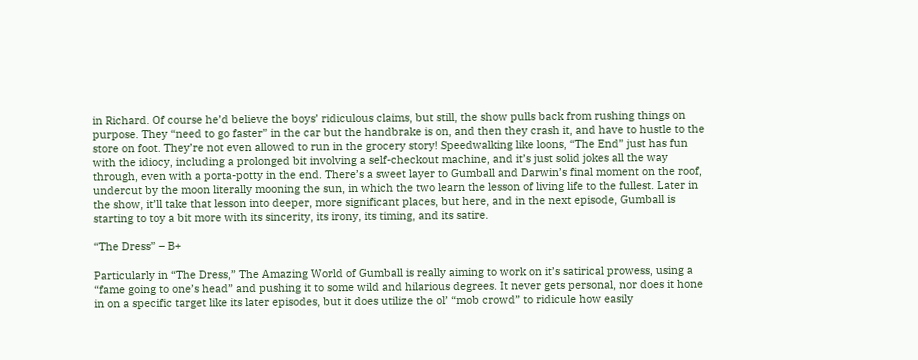in Richard. Of course he’d believe the boys’ ridiculous claims, but still, the show pulls back from rushing things on purpose. They “need to go faster” in the car but the handbrake is on, and then they crash it, and have to hustle to the store on foot. They’re not even allowed to run in the grocery story! Speedwalking like loons, “The End” just has fun with the idiocy, including a prolonged bit involving a self-checkout machine, and it’s just solid jokes all the way through, even with a porta-potty in the end. There’s a sweet layer to Gumball and Darwin’s final moment on the roof, undercut by the moon literally mooning the sun, in which the two learn the lesson of living life to the fullest. Later in the show, it’ll take that lesson into deeper, more significant places, but here, and in the next episode, Gumball is starting to toy a bit more with its sincerity, its irony, its timing, and its satire.

“The Dress” – B+

Particularly in “The Dress,” The Amazing World of Gumball is really aiming to work on it’s satirical prowess, using a “fame going to one’s head” and pushing it to some wild and hilarious degrees. It never gets personal, nor does it hone in on a specific target like its later episodes, but it does utilize the ol’ “mob crowd” to ridicule how easily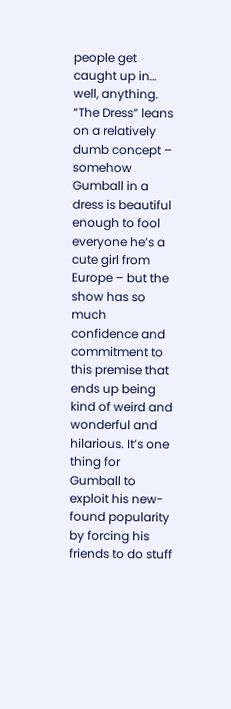people get caught up in… well, anything. “The Dress” leans on a relatively dumb concept – somehow Gumball in a dress is beautiful enough to fool everyone he’s a cute girl from Europe – but the show has so much confidence and commitment to this premise that ends up being kind of weird and wonderful and hilarious. It’s one thing for Gumball to exploit his new-found popularity by forcing his friends to do stuff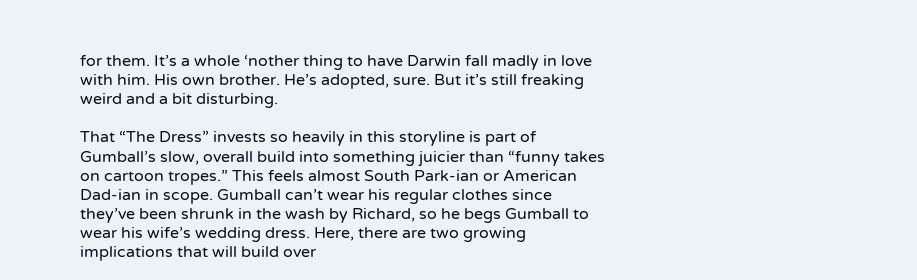for them. It’s a whole ‘nother thing to have Darwin fall madly in love with him. His own brother. He’s adopted, sure. But it’s still freaking weird and a bit disturbing.

That “The Dress” invests so heavily in this storyline is part of Gumball’s slow, overall build into something juicier than “funny takes on cartoon tropes.” This feels almost South Park-ian or American Dad-ian in scope. Gumball can’t wear his regular clothes since they’ve been shrunk in the wash by Richard, so he begs Gumball to wear his wife’s wedding dress. Here, there are two growing implications that will build over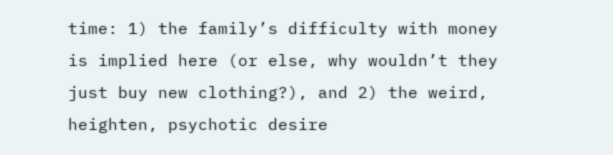time: 1) the family’s difficulty with money is implied here (or else, why wouldn’t they just buy new clothing?), and 2) the weird, heighten, psychotic desire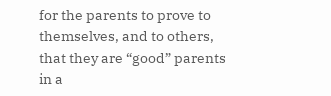for the parents to prove to themselves, and to others, that they are “good” parents in a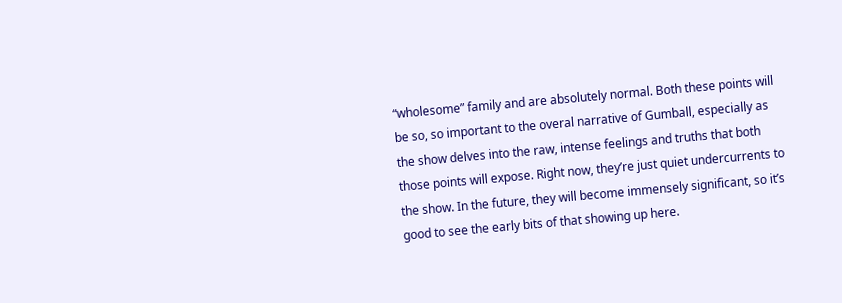“wholesome” family and are absolutely normal. Both these points will be so, so important to the overal narrative of Gumball, especially as the show delves into the raw, intense feelings and truths that both those points will expose. Right now, they’re just quiet undercurrents to the show. In the future, they will become immensely significant, so it’s good to see the early bits of that showing up here.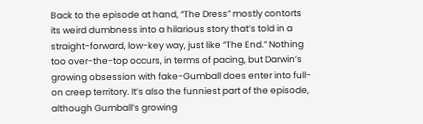Back to the episode at hand, “The Dress” mostly contorts its weird dumbness into a hilarious story that’s told in a straight-forward, low-key way, just like “The End.” Nothing too over-the-top occurs, in terms of pacing, but Darwin’s growing obsession with fake-Gumball does enter into full-on creep territory. It’s also the funniest part of the episode, although Gumball’s growing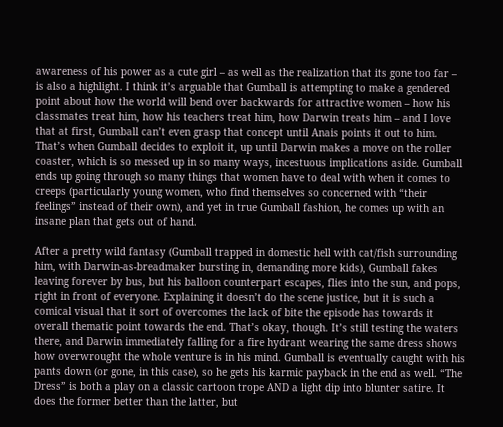awareness of his power as a cute girl – as well as the realization that its gone too far – is also a highlight. I think it’s arguable that Gumball is attempting to make a gendered point about how the world will bend over backwards for attractive women – how his classmates treat him, how his teachers treat him, how Darwin treats him – and I love that at first, Gumball can’t even grasp that concept until Anais points it out to him. That’s when Gumball decides to exploit it, up until Darwin makes a move on the roller coaster, which is so messed up in so many ways, incestuous implications aside. Gumball ends up going through so many things that women have to deal with when it comes to creeps (particularly young women, who find themselves so concerned with “their feelings” instead of their own), and yet in true Gumball fashion, he comes up with an insane plan that gets out of hand.

After a pretty wild fantasy (Gumball trapped in domestic hell with cat/fish surrounding him, with Darwin-as-breadmaker bursting in, demanding more kids), Gumball fakes leaving forever by bus, but his balloon counterpart escapes, flies into the sun, and pops, right in front of everyone. Explaining it doesn’t do the scene justice, but it is such a comical visual that it sort of overcomes the lack of bite the episode has towards it overall thematic point towards the end. That’s okay, though. It’s still testing the waters there, and Darwin immediately falling for a fire hydrant wearing the same dress shows how overwrought the whole venture is in his mind. Gumball is eventually caught with his pants down (or gone, in this case), so he gets his karmic payback in the end as well. “The Dress” is both a play on a classic cartoon trope AND a light dip into blunter satire. It does the former better than the latter, but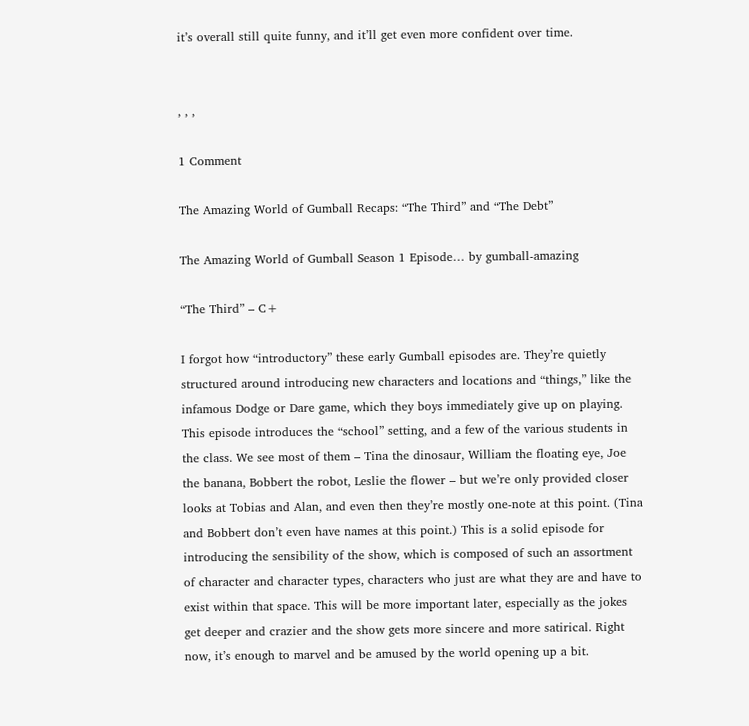it’s overall still quite funny, and it’ll get even more confident over time.


, , ,

1 Comment

The Amazing World of Gumball Recaps: “The Third” and “The Debt”

The Amazing World of Gumball Season 1 Episode… by gumball-amazing

“The Third” – C+

I forgot how “introductory” these early Gumball episodes are. They’re quietly structured around introducing new characters and locations and “things,” like the infamous Dodge or Dare game, which they boys immediately give up on playing. This episode introduces the “school” setting, and a few of the various students in the class. We see most of them – Tina the dinosaur, William the floating eye, Joe the banana, Bobbert the robot, Leslie the flower – but we’re only provided closer looks at Tobias and Alan, and even then they’re mostly one-note at this point. (Tina and Bobbert don’t even have names at this point.) This is a solid episode for introducing the sensibility of the show, which is composed of such an assortment of character and character types, characters who just are what they are and have to exist within that space. This will be more important later, especially as the jokes get deeper and crazier and the show gets more sincere and more satirical. Right now, it’s enough to marvel and be amused by the world opening up a bit.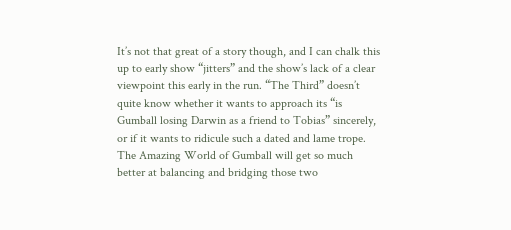It’s not that great of a story though, and I can chalk this up to early show “jitters” and the show’s lack of a clear viewpoint this early in the run. “The Third” doesn’t quite know whether it wants to approach its “is Gumball losing Darwin as a friend to Tobias” sincerely, or if it wants to ridicule such a dated and lame trope. The Amazing World of Gumball will get so much better at balancing and bridging those two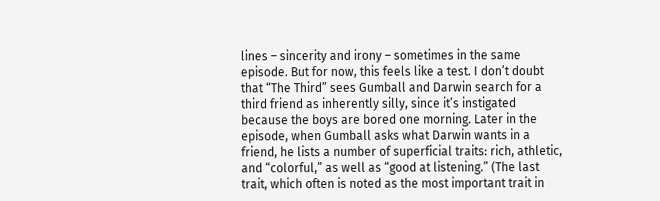lines – sincerity and irony – sometimes in the same episode. But for now, this feels like a test. I don’t doubt that “The Third” sees Gumball and Darwin search for a third friend as inherently silly, since it’s instigated because the boys are bored one morning. Later in the episode, when Gumball asks what Darwin wants in a friend, he lists a number of superficial traits: rich, athletic, and “colorful,” as well as “good at listening.” (The last trait, which often is noted as the most important trait in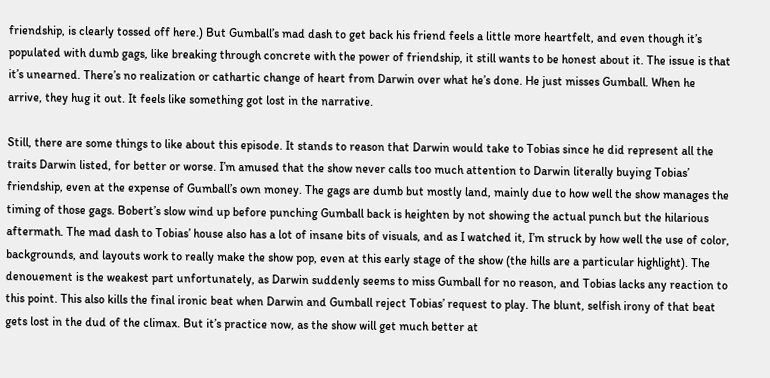friendship, is clearly tossed off here.) But Gumball’s mad dash to get back his friend feels a little more heartfelt, and even though it’s populated with dumb gags, like breaking through concrete with the power of friendship, it still wants to be honest about it. The issue is that it’s unearned. There’s no realization or cathartic change of heart from Darwin over what he’s done. He just misses Gumball. When he arrive, they hug it out. It feels like something got lost in the narrative.

Still, there are some things to like about this episode. It stands to reason that Darwin would take to Tobias since he did represent all the traits Darwin listed, for better or worse. I’m amused that the show never calls too much attention to Darwin literally buying Tobias’ friendship, even at the expense of Gumball’s own money. The gags are dumb but mostly land, mainly due to how well the show manages the timing of those gags. Bobert’s slow wind up before punching Gumball back is heighten by not showing the actual punch but the hilarious aftermath. The mad dash to Tobias’ house also has a lot of insane bits of visuals, and as I watched it, I’m struck by how well the use of color, backgrounds, and layouts work to really make the show pop, even at this early stage of the show (the hills are a particular highlight). The denouement is the weakest part unfortunately, as Darwin suddenly seems to miss Gumball for no reason, and Tobias lacks any reaction to this point. This also kills the final ironic beat when Darwin and Gumball reject Tobias’ request to play. The blunt, selfish irony of that beat gets lost in the dud of the climax. But it’s practice now, as the show will get much better at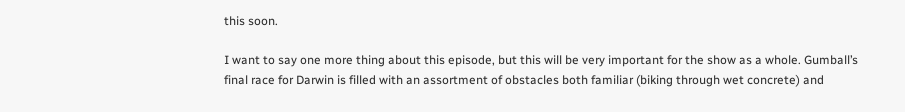this soon.

I want to say one more thing about this episode, but this will be very important for the show as a whole. Gumball’s final race for Darwin is filled with an assortment of obstacles both familiar (biking through wet concrete) and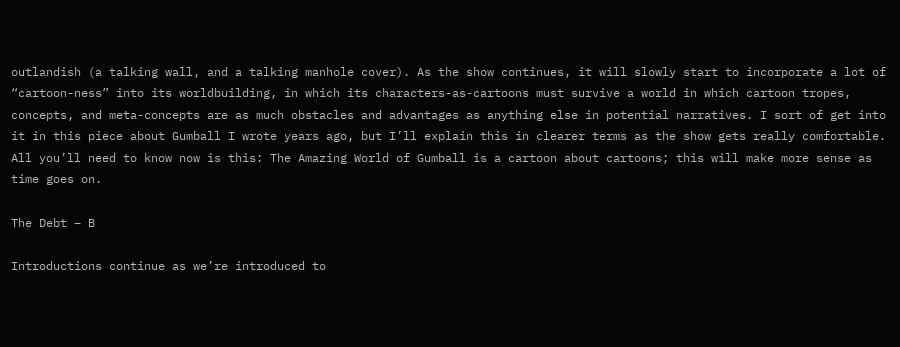outlandish (a talking wall, and a talking manhole cover). As the show continues, it will slowly start to incorporate a lot of “cartoon-ness” into its worldbuilding, in which its characters-as-cartoons must survive a world in which cartoon tropes, concepts, and meta-concepts are as much obstacles and advantages as anything else in potential narratives. I sort of get into it in this piece about Gumball I wrote years ago, but I’ll explain this in clearer terms as the show gets really comfortable. All you’ll need to know now is this: The Amazing World of Gumball is a cartoon about cartoons; this will make more sense as time goes on.

The Debt – B

Introductions continue as we’re introduced to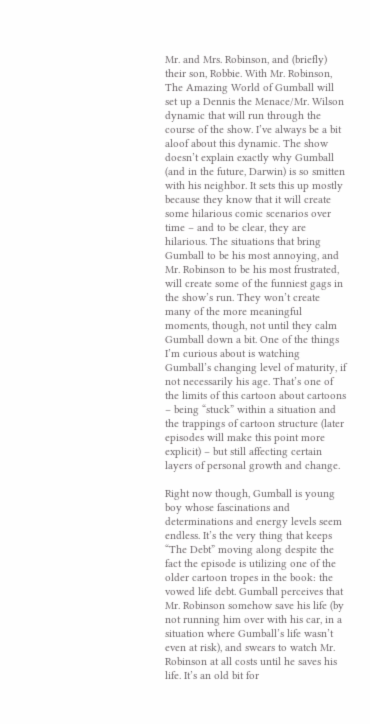Mr. and Mrs. Robinson, and (briefly) their son, Robbie. With Mr. Robinson, The Amazing World of Gumball will set up a Dennis the Menace/Mr. Wilson dynamic that will run through the course of the show. I’ve always be a bit aloof about this dynamic. The show doesn’t explain exactly why Gumball (and in the future, Darwin) is so smitten with his neighbor. It sets this up mostly because they know that it will create some hilarious comic scenarios over time – and to be clear, they are hilarious. The situations that bring Gumball to be his most annoying, and Mr. Robinson to be his most frustrated, will create some of the funniest gags in the show’s run. They won’t create many of the more meaningful moments, though, not until they calm Gumball down a bit. One of the things I’m curious about is watching Gumball’s changing level of maturity, if not necessarily his age. That’s one of the limits of this cartoon about cartoons – being “stuck” within a situation and the trappings of cartoon structure (later episodes will make this point more explicit) – but still affecting certain layers of personal growth and change.

Right now though, Gumball is young boy whose fascinations and determinations and energy levels seem endless. It’s the very thing that keeps “The Debt” moving along despite the fact the episode is utilizing one of the older cartoon tropes in the book: the vowed life debt. Gumball perceives that Mr. Robinson somehow save his life (by not running him over with his car, in a situation where Gumball’s life wasn’t even at risk), and swears to watch Mr. Robinson at all costs until he saves his life. It’s an old bit for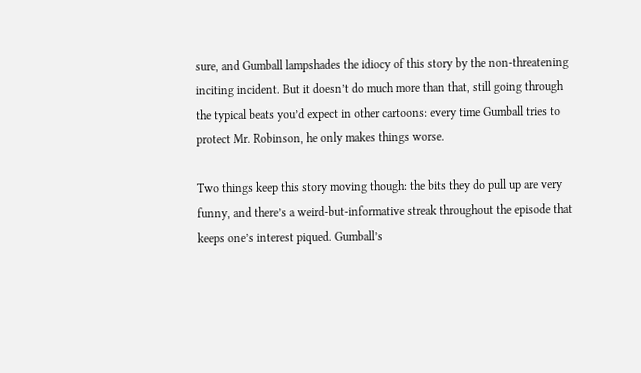sure, and Gumball lampshades the idiocy of this story by the non-threatening inciting incident. But it doesn’t do much more than that, still going through the typical beats you’d expect in other cartoons: every time Gumball tries to protect Mr. Robinson, he only makes things worse.

Two things keep this story moving though: the bits they do pull up are very funny, and there’s a weird-but-informative streak throughout the episode that keeps one’s interest piqued. Gumball’s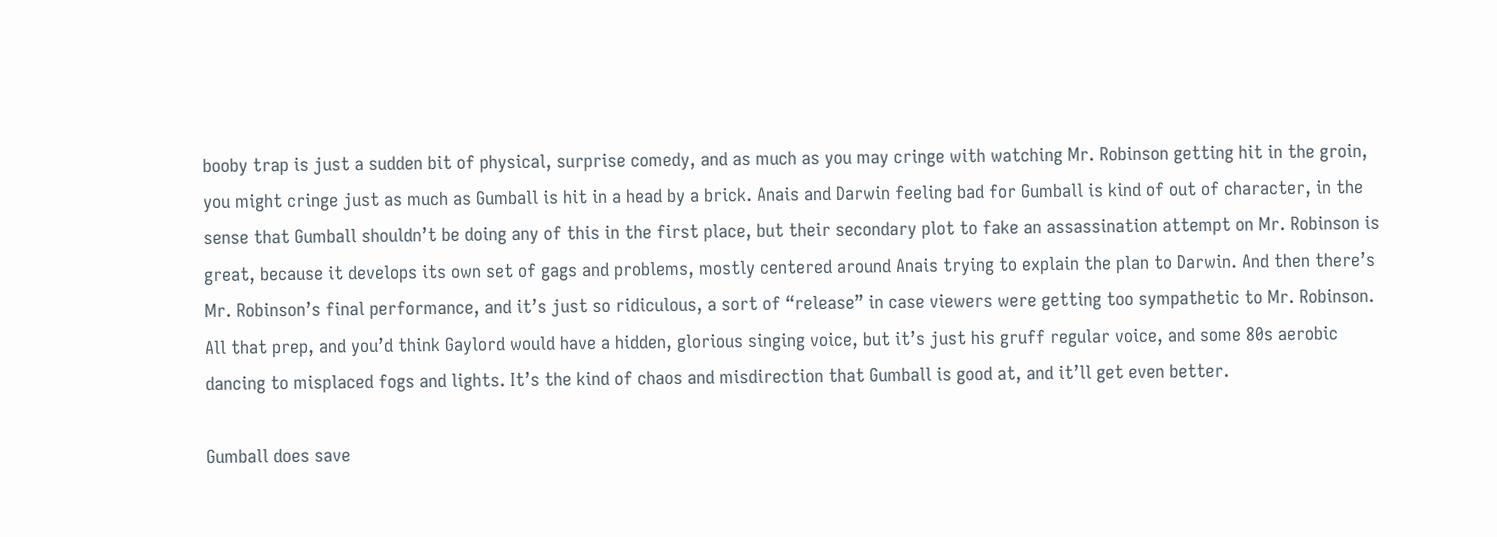booby trap is just a sudden bit of physical, surprise comedy, and as much as you may cringe with watching Mr. Robinson getting hit in the groin, you might cringe just as much as Gumball is hit in a head by a brick. Anais and Darwin feeling bad for Gumball is kind of out of character, in the sense that Gumball shouldn’t be doing any of this in the first place, but their secondary plot to fake an assassination attempt on Mr. Robinson is great, because it develops its own set of gags and problems, mostly centered around Anais trying to explain the plan to Darwin. And then there’s Mr. Robinson’s final performance, and it’s just so ridiculous, a sort of “release” in case viewers were getting too sympathetic to Mr. Robinson. All that prep, and you’d think Gaylord would have a hidden, glorious singing voice, but it’s just his gruff regular voice, and some 80s aerobic dancing to misplaced fogs and lights. It’s the kind of chaos and misdirection that Gumball is good at, and it’ll get even better.

Gumball does save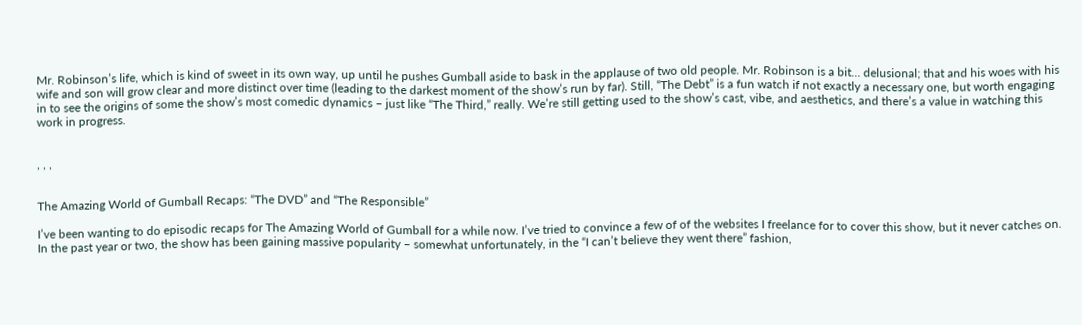Mr. Robinson’s life, which is kind of sweet in its own way, up until he pushes Gumball aside to bask in the applause of two old people. Mr. Robinson is a bit… delusional; that and his woes with his wife and son will grow clear and more distinct over time (leading to the darkest moment of the show’s run by far). Still, “The Debt” is a fun watch if not exactly a necessary one, but worth engaging in to see the origins of some the show’s most comedic dynamics – just like “The Third,” really. We’re still getting used to the show’s cast, vibe, and aesthetics, and there’s a value in watching this work in progress.


, , ,


The Amazing World of Gumball Recaps: “The DVD” and “The Responsible”

I’ve been wanting to do episodic recaps for The Amazing World of Gumball for a while now. I’ve tried to convince a few of of the websites I freelance for to cover this show, but it never catches on. In the past year or two, the show has been gaining massive popularity – somewhat unfortunately, in the “I can’t believe they went there” fashion,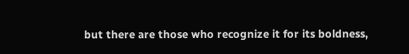but there are those who recognize it for its boldness,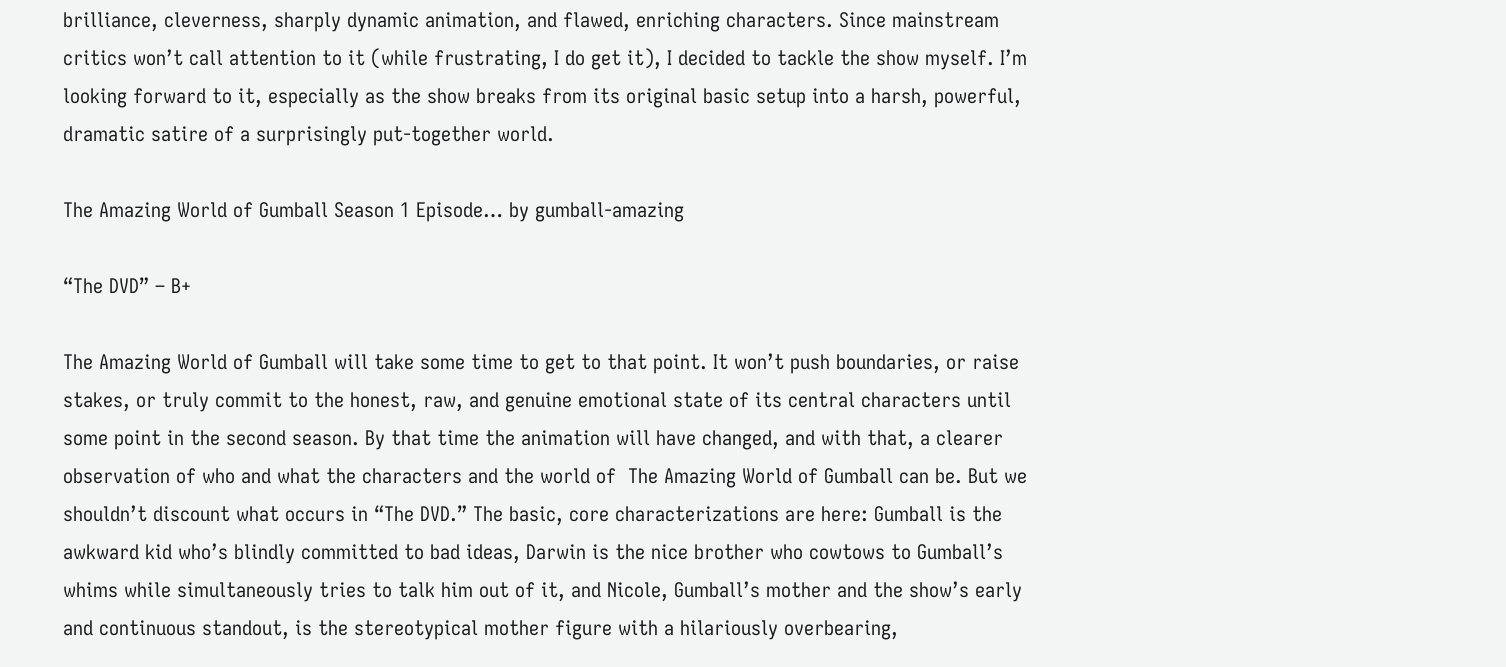brilliance, cleverness, sharply dynamic animation, and flawed, enriching characters. Since mainstream critics won’t call attention to it (while frustrating, I do get it), I decided to tackle the show myself. I’m looking forward to it, especially as the show breaks from its original basic setup into a harsh, powerful, dramatic satire of a surprisingly put-together world.

The Amazing World of Gumball Season 1 Episode… by gumball-amazing

“The DVD” – B+

The Amazing World of Gumball will take some time to get to that point. It won’t push boundaries, or raise stakes, or truly commit to the honest, raw, and genuine emotional state of its central characters until some point in the second season. By that time the animation will have changed, and with that, a clearer observation of who and what the characters and the world of  The Amazing World of Gumball can be. But we shouldn’t discount what occurs in “The DVD.” The basic, core characterizations are here: Gumball is the awkward kid who’s blindly committed to bad ideas, Darwin is the nice brother who cowtows to Gumball’s whims while simultaneously tries to talk him out of it, and Nicole, Gumball’s mother and the show’s early and continuous standout, is the stereotypical mother figure with a hilariously overbearing,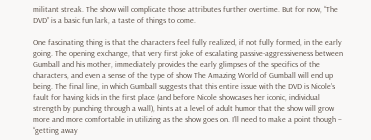militant streak. The show will complicate those attributes further overtime. But for now, “The DVD” is a basic fun lark, a taste of things to come.

One fascinating thing is that the characters feel fully realized, if not fully formed, in the early going. The opening exchange, that very first joke of escalating passive-aggressiveness between Gumball and his mother, immediately provides the early glimpses of the specifics of the characters, and even a sense of the type of show The Amazing World of Gumball will end up being. The final line, in which Gumball suggests that this entire issue with the DVD is Nicole’s fault for having kids in the first place (and before Nicole showcases her iconic, individual strength by punching through a wall), hints at a level of adult humor that the show will grow more and more comfortable in utilizing as the show goes on. I’ll need to make a point though – “getting away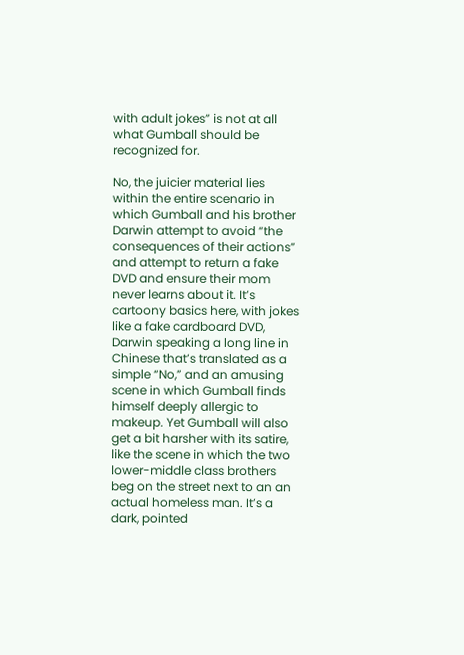with adult jokes” is not at all what Gumball should be recognized for.

No, the juicier material lies within the entire scenario in which Gumball and his brother Darwin attempt to avoid “the consequences of their actions” and attempt to return a fake DVD and ensure their mom never learns about it. It’s cartoony basics here, with jokes like a fake cardboard DVD, Darwin speaking a long line in Chinese that’s translated as a simple “No,” and an amusing scene in which Gumball finds himself deeply allergic to makeup. Yet Gumball will also get a bit harsher with its satire, like the scene in which the two lower-middle class brothers beg on the street next to an an actual homeless man. It’s a dark, pointed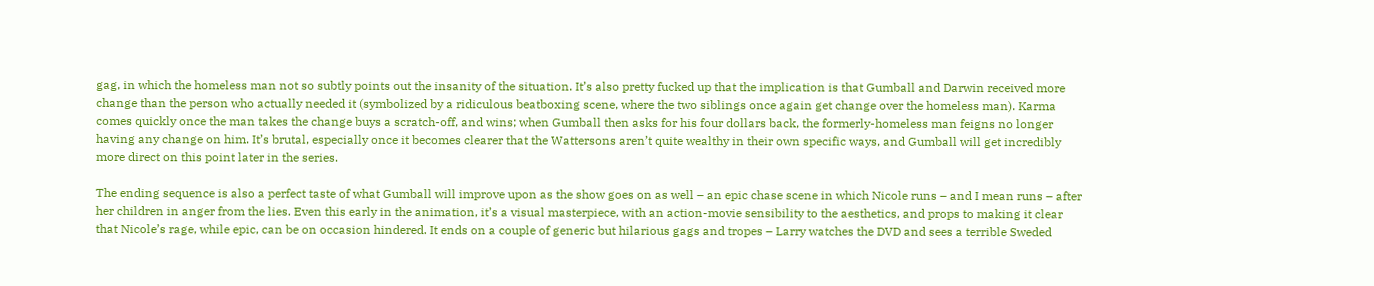gag, in which the homeless man not so subtly points out the insanity of the situation. It’s also pretty fucked up that the implication is that Gumball and Darwin received more change than the person who actually needed it (symbolized by a ridiculous beatboxing scene, where the two siblings once again get change over the homeless man). Karma comes quickly once the man takes the change buys a scratch-off, and wins; when Gumball then asks for his four dollars back, the formerly-homeless man feigns no longer having any change on him. It’s brutal, especially once it becomes clearer that the Wattersons aren’t quite wealthy in their own specific ways, and Gumball will get incredibly more direct on this point later in the series.

The ending sequence is also a perfect taste of what Gumball will improve upon as the show goes on as well – an epic chase scene in which Nicole runs – and I mean runs – after her children in anger from the lies. Even this early in the animation, it’s a visual masterpiece, with an action-movie sensibility to the aesthetics, and props to making it clear that Nicole’s rage, while epic, can be on occasion hindered. It ends on a couple of generic but hilarious gags and tropes – Larry watches the DVD and sees a terrible Sweded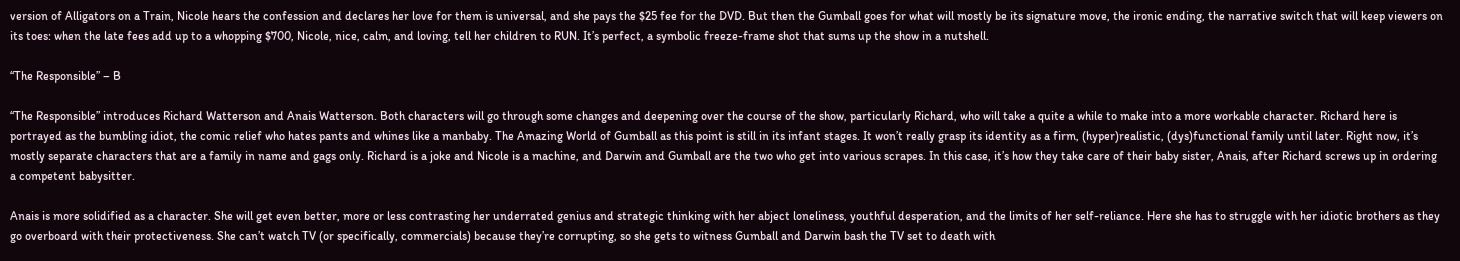version of Alligators on a Train, Nicole hears the confession and declares her love for them is universal, and she pays the $25 fee for the DVD. But then the Gumball goes for what will mostly be its signature move, the ironic ending, the narrative switch that will keep viewers on its toes: when the late fees add up to a whopping $700, Nicole, nice, calm, and loving, tell her children to RUN. It’s perfect, a symbolic freeze-frame shot that sums up the show in a nutshell.

“The Responsible” – B

“The Responsible” introduces Richard Watterson and Anais Watterson. Both characters will go through some changes and deepening over the course of the show, particularly Richard, who will take a quite a while to make into a more workable character. Richard here is portrayed as the bumbling idiot, the comic relief who hates pants and whines like a manbaby. The Amazing World of Gumball as this point is still in its infant stages. It won’t really grasp its identity as a firm, (hyper)realistic, (dys)functional family until later. Right now, it’s mostly separate characters that are a family in name and gags only. Richard is a joke and Nicole is a machine, and Darwin and Gumball are the two who get into various scrapes. In this case, it’s how they take care of their baby sister, Anais, after Richard screws up in ordering a competent babysitter.

Anais is more solidified as a character. She will get even better, more or less contrasting her underrated genius and strategic thinking with her abject loneliness, youthful desperation, and the limits of her self-reliance. Here she has to struggle with her idiotic brothers as they go overboard with their protectiveness. She can’t watch TV (or specifically, commercials) because they’re corrupting, so she gets to witness Gumball and Darwin bash the TV set to death with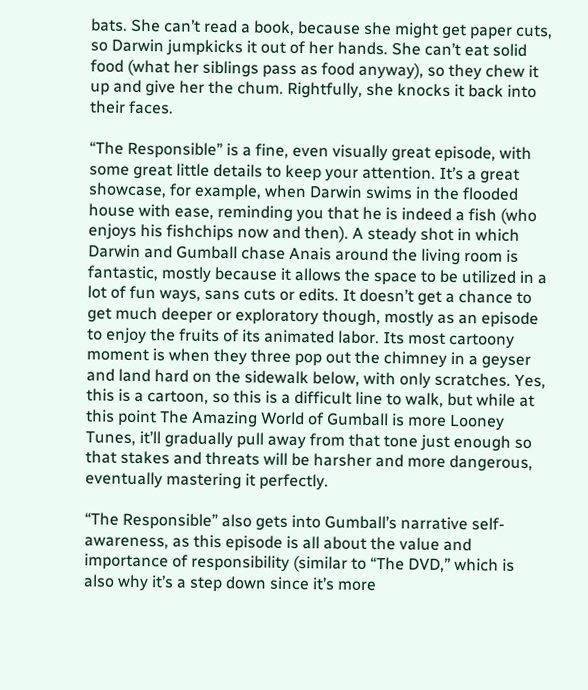bats. She can’t read a book, because she might get paper cuts, so Darwin jumpkicks it out of her hands. She can’t eat solid food (what her siblings pass as food anyway), so they chew it up and give her the chum. Rightfully, she knocks it back into their faces.

“The Responsible” is a fine, even visually great episode, with some great little details to keep your attention. It’s a great showcase, for example, when Darwin swims in the flooded house with ease, reminding you that he is indeed a fish (who enjoys his fishchips now and then). A steady shot in which Darwin and Gumball chase Anais around the living room is fantastic, mostly because it allows the space to be utilized in a lot of fun ways, sans cuts or edits. It doesn’t get a chance to get much deeper or exploratory though, mostly as an episode to enjoy the fruits of its animated labor. Its most cartoony moment is when they three pop out the chimney in a geyser and land hard on the sidewalk below, with only scratches. Yes, this is a cartoon, so this is a difficult line to walk, but while at this point The Amazing World of Gumball is more Looney Tunes, it’ll gradually pull away from that tone just enough so that stakes and threats will be harsher and more dangerous, eventually mastering it perfectly.

“The Responsible” also gets into Gumball’s narrative self-awareness, as this episode is all about the value and importance of responsibility (similar to “The DVD,” which is also why it’s a step down since it’s more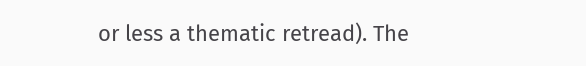or less a thematic retread). The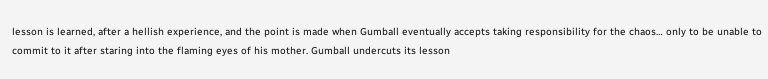lesson is learned, after a hellish experience, and the point is made when Gumball eventually accepts taking responsibility for the chaos… only to be unable to commit to it after staring into the flaming eyes of his mother. Gumball undercuts its lesson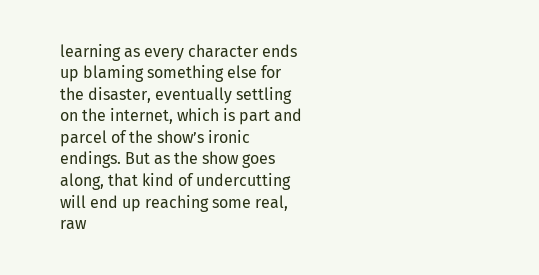learning as every character ends up blaming something else for the disaster, eventually settling on the internet, which is part and parcel of the show’s ironic endings. But as the show goes along, that kind of undercutting will end up reaching some real, raw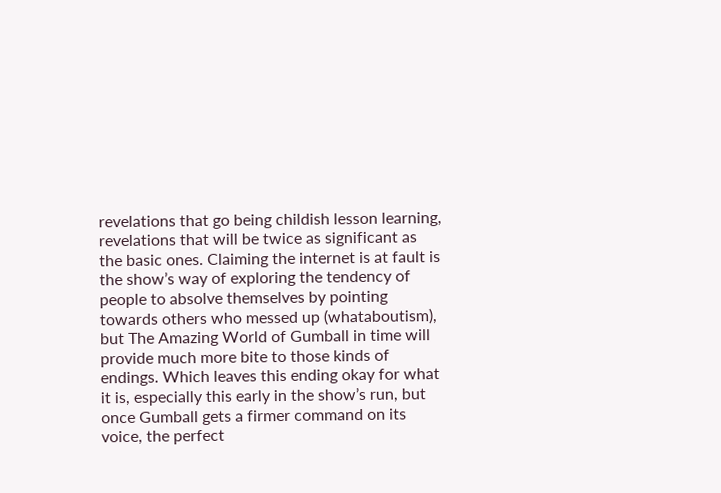revelations that go being childish lesson learning, revelations that will be twice as significant as the basic ones. Claiming the internet is at fault is the show’s way of exploring the tendency of people to absolve themselves by pointing towards others who messed up (whataboutism), but The Amazing World of Gumball in time will provide much more bite to those kinds of endings. Which leaves this ending okay for what it is, especially this early in the show’s run, but once Gumball gets a firmer command on its voice, the perfect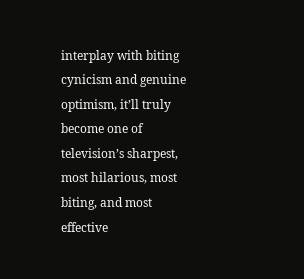interplay with biting cynicism and genuine optimism, it’ll truly become one of television’s sharpest, most hilarious, most biting, and most effective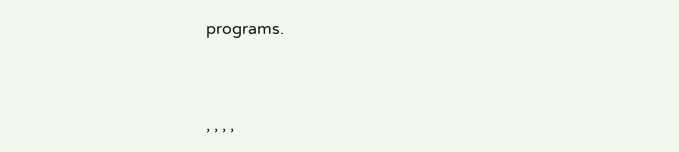programs.



, , , ,